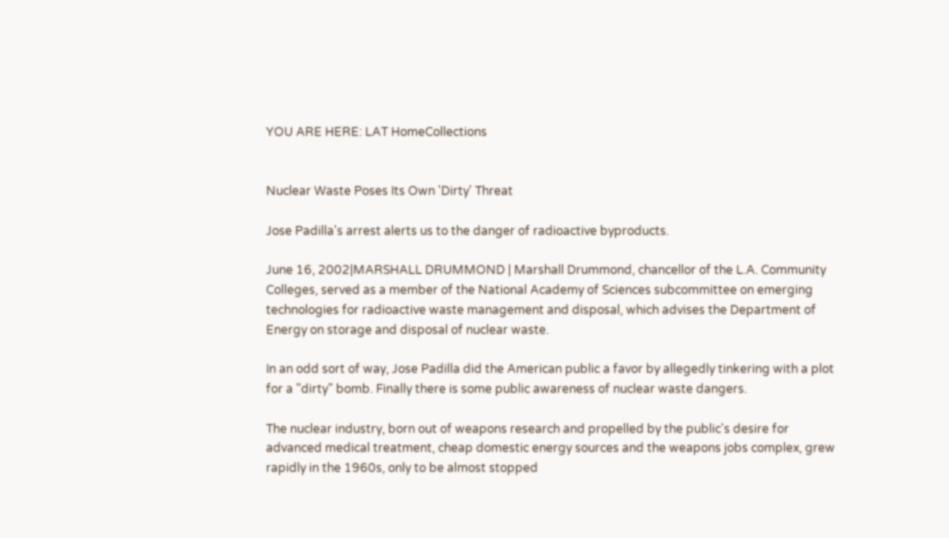YOU ARE HERE: LAT HomeCollections


Nuclear Waste Poses Its Own 'Dirty' Threat

Jose Padilla's arrest alerts us to the danger of radioactive byproducts.

June 16, 2002|MARSHALL DRUMMOND | Marshall Drummond, chancellor of the L.A. Community Colleges, served as a member of the National Academy of Sciences subcommittee on emerging technologies for radioactive waste management and disposal, which advises the Department of Energy on storage and disposal of nuclear waste.

In an odd sort of way, Jose Padilla did the American public a favor by allegedly tinkering with a plot for a "dirty" bomb. Finally there is some public awareness of nuclear waste dangers.

The nuclear industry, born out of weapons research and propelled by the public's desire for advanced medical treatment, cheap domestic energy sources and the weapons jobs complex, grew rapidly in the 1960s, only to be almost stopped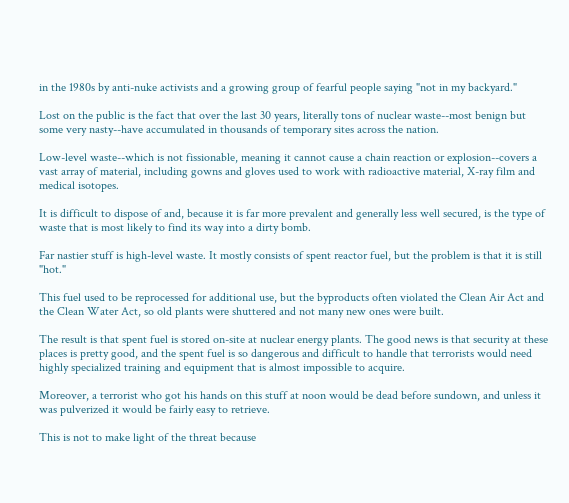in the 1980s by anti-nuke activists and a growing group of fearful people saying "not in my backyard."

Lost on the public is the fact that over the last 30 years, literally tons of nuclear waste--most benign but some very nasty--have accumulated in thousands of temporary sites across the nation.

Low-level waste--which is not fissionable, meaning it cannot cause a chain reaction or explosion--covers a vast array of material, including gowns and gloves used to work with radioactive material, X-ray film and medical isotopes.

It is difficult to dispose of and, because it is far more prevalent and generally less well secured, is the type of waste that is most likely to find its way into a dirty bomb.

Far nastier stuff is high-level waste. It mostly consists of spent reactor fuel, but the problem is that it is still "hot."

This fuel used to be reprocessed for additional use, but the byproducts often violated the Clean Air Act and the Clean Water Act, so old plants were shuttered and not many new ones were built.

The result is that spent fuel is stored on-site at nuclear energy plants. The good news is that security at these places is pretty good, and the spent fuel is so dangerous and difficult to handle that terrorists would need highly specialized training and equipment that is almost impossible to acquire.

Moreover, a terrorist who got his hands on this stuff at noon would be dead before sundown, and unless it was pulverized it would be fairly easy to retrieve.

This is not to make light of the threat because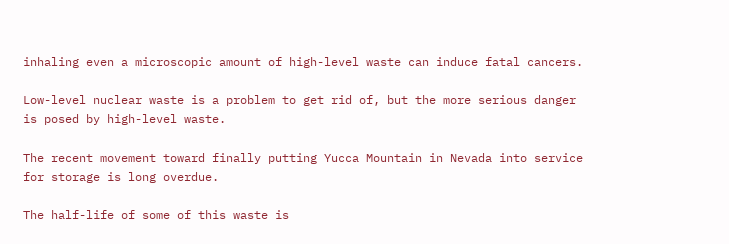inhaling even a microscopic amount of high-level waste can induce fatal cancers.

Low-level nuclear waste is a problem to get rid of, but the more serious danger is posed by high-level waste.

The recent movement toward finally putting Yucca Mountain in Nevada into service for storage is long overdue.

The half-life of some of this waste is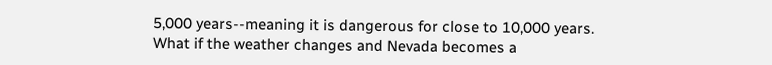5,000 years--meaning it is dangerous for close to 10,000 years. What if the weather changes and Nevada becomes a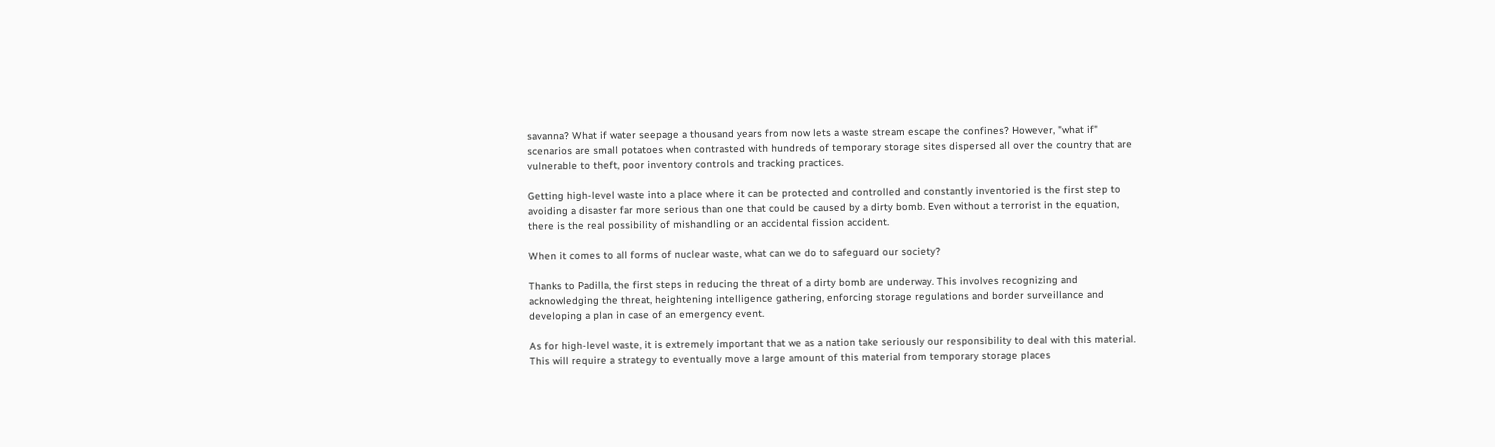savanna? What if water seepage a thousand years from now lets a waste stream escape the confines? However, "what if" scenarios are small potatoes when contrasted with hundreds of temporary storage sites dispersed all over the country that are vulnerable to theft, poor inventory controls and tracking practices.

Getting high-level waste into a place where it can be protected and controlled and constantly inventoried is the first step to avoiding a disaster far more serious than one that could be caused by a dirty bomb. Even without a terrorist in the equation, there is the real possibility of mishandling or an accidental fission accident.

When it comes to all forms of nuclear waste, what can we do to safeguard our society?

Thanks to Padilla, the first steps in reducing the threat of a dirty bomb are underway. This involves recognizing and acknowledging the threat, heightening intelligence gathering, enforcing storage regulations and border surveillance and developing a plan in case of an emergency event.

As for high-level waste, it is extremely important that we as a nation take seriously our responsibility to deal with this material. This will require a strategy to eventually move a large amount of this material from temporary storage places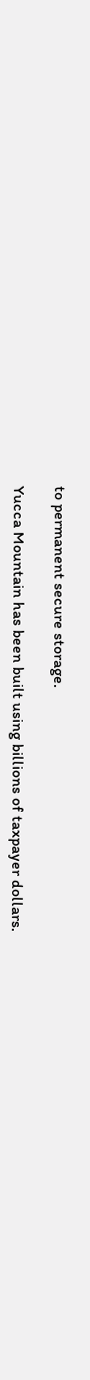to permanent secure storage.

Yucca Mountain has been built using billions of taxpayer dollars.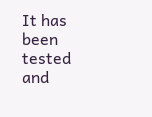It has been tested and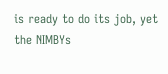is ready to do its job, yet the NIMBYs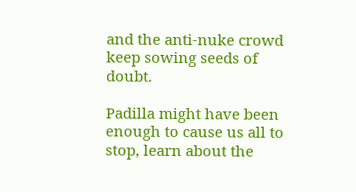and the anti-nuke crowd keep sowing seeds of doubt.

Padilla might have been enough to cause us all to stop, learn about the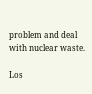problem and deal with nuclear waste.

Los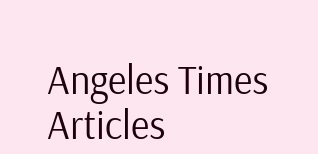Angeles Times Articles